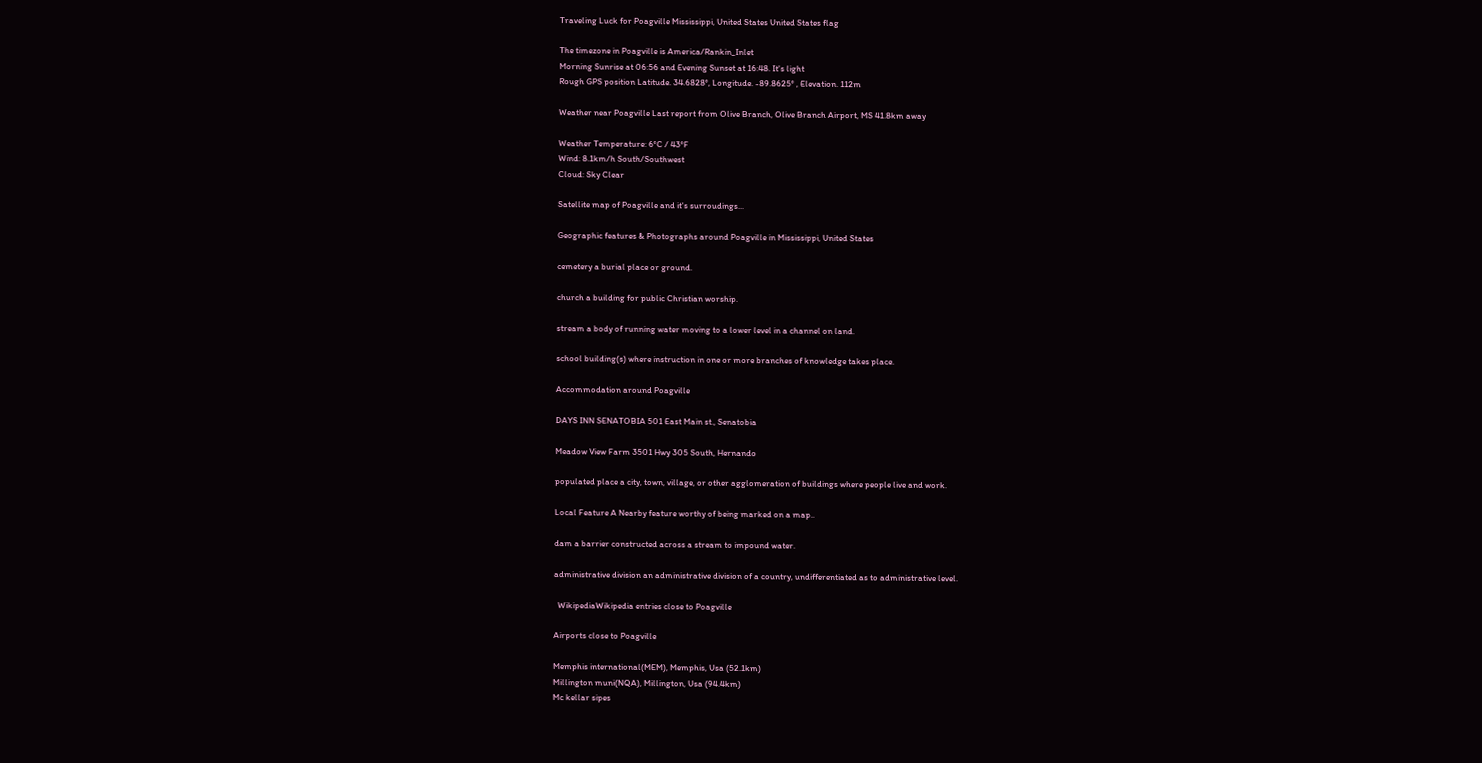Traveling Luck for Poagville Mississippi, United States United States flag

The timezone in Poagville is America/Rankin_Inlet
Morning Sunrise at 06:56 and Evening Sunset at 16:48. It's light
Rough GPS position Latitude. 34.6828°, Longitude. -89.8625° , Elevation. 112m

Weather near Poagville Last report from Olive Branch, Olive Branch Airport, MS 41.8km away

Weather Temperature: 6°C / 43°F
Wind: 8.1km/h South/Southwest
Cloud: Sky Clear

Satellite map of Poagville and it's surroudings...

Geographic features & Photographs around Poagville in Mississippi, United States

cemetery a burial place or ground.

church a building for public Christian worship.

stream a body of running water moving to a lower level in a channel on land.

school building(s) where instruction in one or more branches of knowledge takes place.

Accommodation around Poagville

DAYS INN SENATOBIA 501 East Main st., Senatobia

Meadow View Farm 3501 Hwy 305 South, Hernando

populated place a city, town, village, or other agglomeration of buildings where people live and work.

Local Feature A Nearby feature worthy of being marked on a map..

dam a barrier constructed across a stream to impound water.

administrative division an administrative division of a country, undifferentiated as to administrative level.

  WikipediaWikipedia entries close to Poagville

Airports close to Poagville

Memphis international(MEM), Memphis, Usa (52.1km)
Millington muni(NQA), Millington, Usa (94.4km)
Mc kellar sipes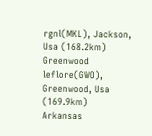rgnl(MKL), Jackson, Usa (168.2km)
Greenwood leflore(GWO), Greenwood, Usa (169.9km)
Arkansas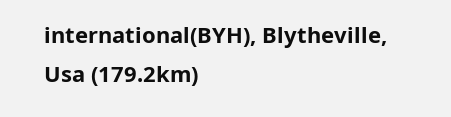international(BYH), Blytheville, Usa (179.2km)